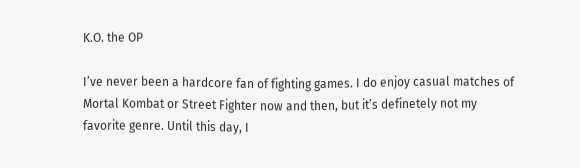K.O. the OP

I’ve never been a hardcore fan of fighting games. I do enjoy casual matches of Mortal Kombat or Street Fighter now and then, but it’s definetely not my favorite genre. Until this day, I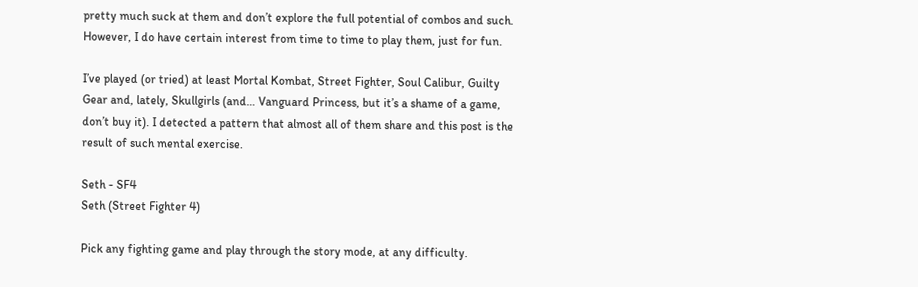pretty much suck at them and don’t explore the full potential of combos and such. However, I do have certain interest from time to time to play them, just for fun.

I’ve played (or tried) at least Mortal Kombat, Street Fighter, Soul Calibur, Guilty Gear and, lately, Skullgirls (and… Vanguard Princess, but it’s a shame of a game, don’t buy it). I detected a pattern that almost all of them share and this post is the result of such mental exercise.

Seth - SF4
Seth (Street Fighter 4)

Pick any fighting game and play through the story mode, at any difficulty.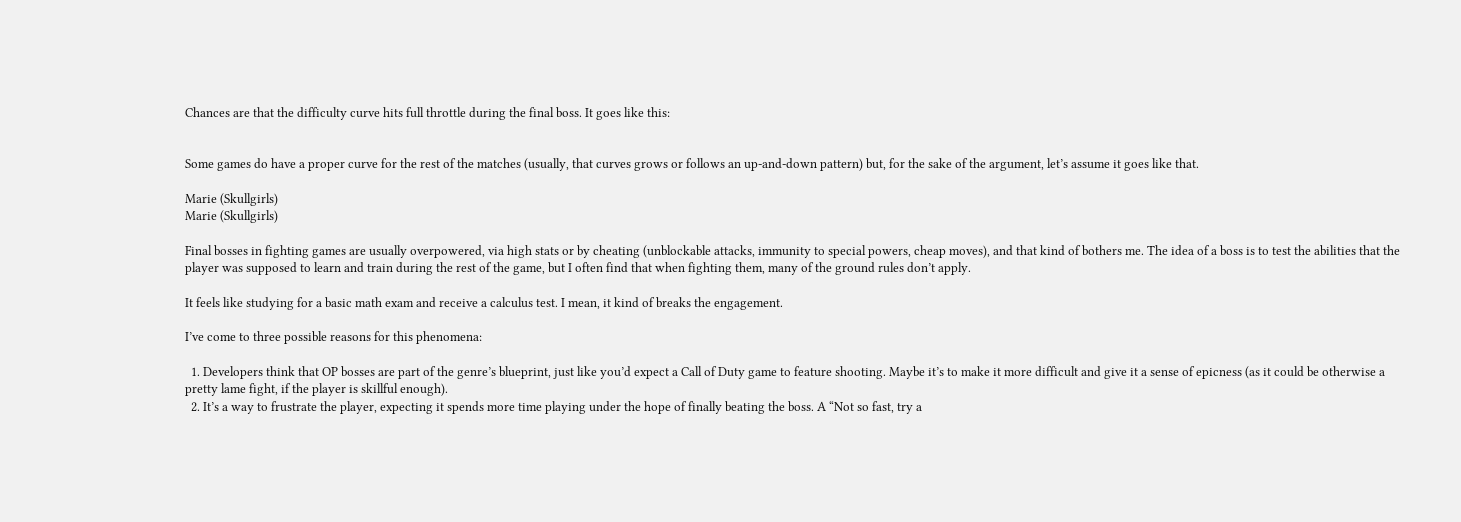Chances are that the difficulty curve hits full throttle during the final boss. It goes like this:


Some games do have a proper curve for the rest of the matches (usually, that curves grows or follows an up-and-down pattern) but, for the sake of the argument, let’s assume it goes like that.

Marie (Skullgirls)
Marie (Skullgirls)

Final bosses in fighting games are usually overpowered, via high stats or by cheating (unblockable attacks, immunity to special powers, cheap moves), and that kind of bothers me. The idea of a boss is to test the abilities that the player was supposed to learn and train during the rest of the game, but I often find that when fighting them, many of the ground rules don’t apply.

It feels like studying for a basic math exam and receive a calculus test. I mean, it kind of breaks the engagement.

I’ve come to three possible reasons for this phenomena:

  1. Developers think that OP bosses are part of the genre’s blueprint, just like you’d expect a Call of Duty game to feature shooting. Maybe it’s to make it more difficult and give it a sense of epicness (as it could be otherwise a pretty lame fight, if the player is skillful enough).
  2. It’s a way to frustrate the player, expecting it spends more time playing under the hope of finally beating the boss. A “Not so fast, try a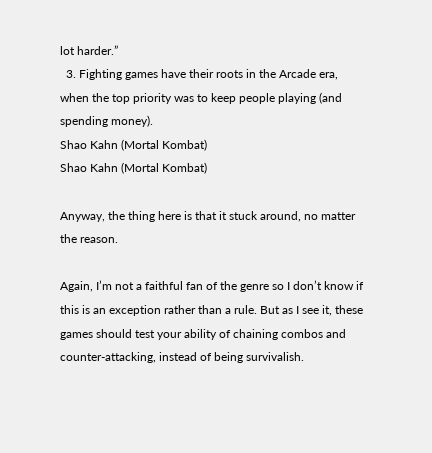lot harder.”
  3. Fighting games have their roots in the Arcade era, when the top priority was to keep people playing (and spending money).
Shao Kahn (Mortal Kombat)
Shao Kahn (Mortal Kombat)

Anyway, the thing here is that it stuck around, no matter the reason.

Again, I’m not a faithful fan of the genre so I don’t know if this is an exception rather than a rule. But as I see it, these games should test your ability of chaining combos and counter-attacking, instead of being survivalish.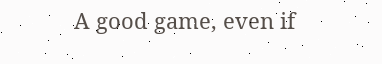A good game, even if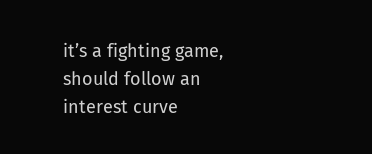it’s a fighting game, should follow an interest curve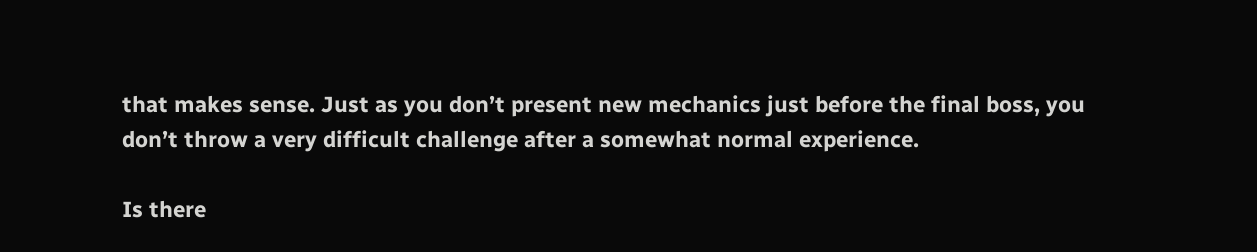that makes sense. Just as you don’t present new mechanics just before the final boss, you don’t throw a very difficult challenge after a somewhat normal experience.

Is there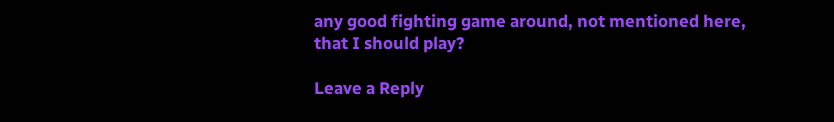any good fighting game around, not mentioned here, that I should play?

Leave a Reply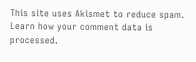This site uses Akismet to reduce spam. Learn how your comment data is processed.